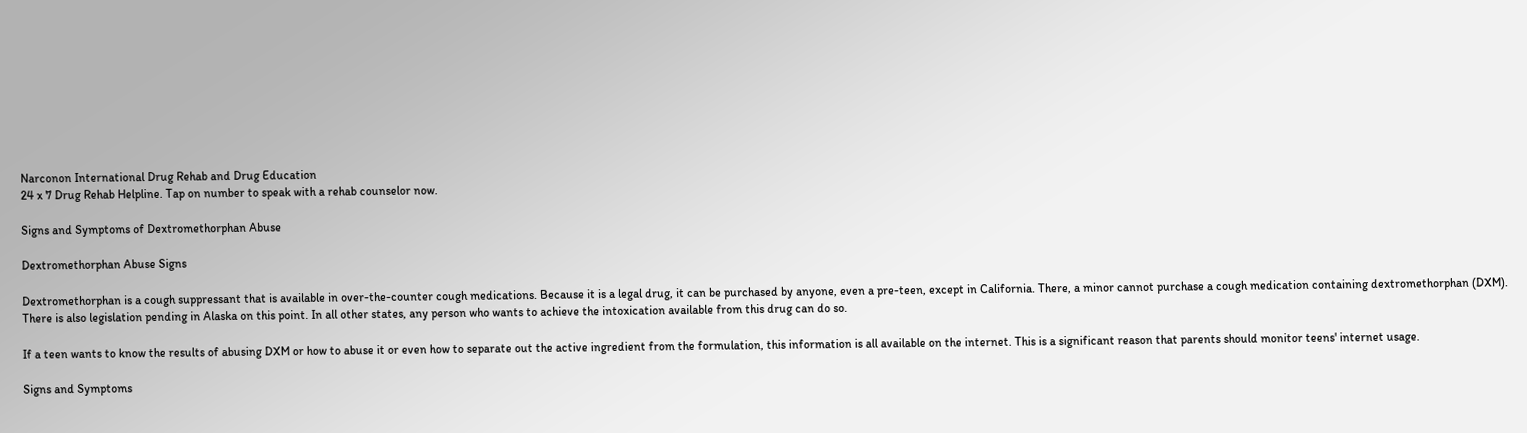Narconon International Drug Rehab and Drug Education
24 x 7 Drug Rehab Helpline. Tap on number to speak with a rehab counselor now.

Signs and Symptoms of Dextromethorphan Abuse

Dextromethorphan Abuse Signs

Dextromethorphan is a cough suppressant that is available in over-the-counter cough medications. Because it is a legal drug, it can be purchased by anyone, even a pre-teen, except in California. There, a minor cannot purchase a cough medication containing dextromethorphan (DXM). There is also legislation pending in Alaska on this point. In all other states, any person who wants to achieve the intoxication available from this drug can do so.

If a teen wants to know the results of abusing DXM or how to abuse it or even how to separate out the active ingredient from the formulation, this information is all available on the internet. This is a significant reason that parents should monitor teens' internet usage.

Signs and Symptoms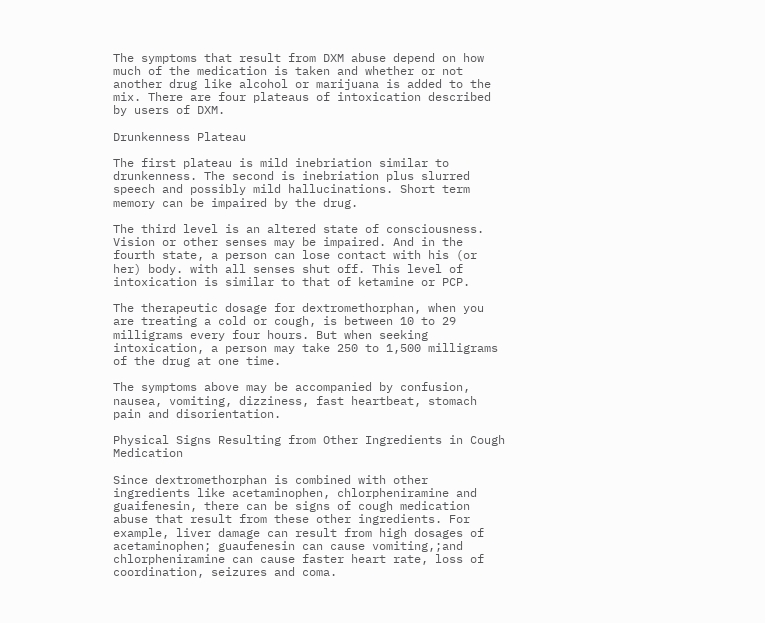The symptoms that result from DXM abuse depend on how much of the medication is taken and whether or not another drug like alcohol or marijuana is added to the mix. There are four plateaus of intoxication described by users of DXM.

Drunkenness Plateau

The first plateau is mild inebriation similar to drunkenness. The second is inebriation plus slurred speech and possibly mild hallucinations. Short term memory can be impaired by the drug.

The third level is an altered state of consciousness. Vision or other senses may be impaired. And in the fourth state, a person can lose contact with his (or her) body. with all senses shut off. This level of intoxication is similar to that of ketamine or PCP.

The therapeutic dosage for dextromethorphan, when you are treating a cold or cough, is between 10 to 29 milligrams every four hours. But when seeking intoxication, a person may take 250 to 1,500 milligrams of the drug at one time.

The symptoms above may be accompanied by confusion, nausea, vomiting, dizziness, fast heartbeat, stomach pain and disorientation.

Physical Signs Resulting from Other Ingredients in Cough Medication

Since dextromethorphan is combined with other ingredients like acetaminophen, chlorpheniramine and guaifenesin, there can be signs of cough medication abuse that result from these other ingredients. For example, liver damage can result from high dosages of acetaminophen; guaufenesin can cause vomiting,;and chlorpheniramine can cause faster heart rate, loss of coordination, seizures and coma.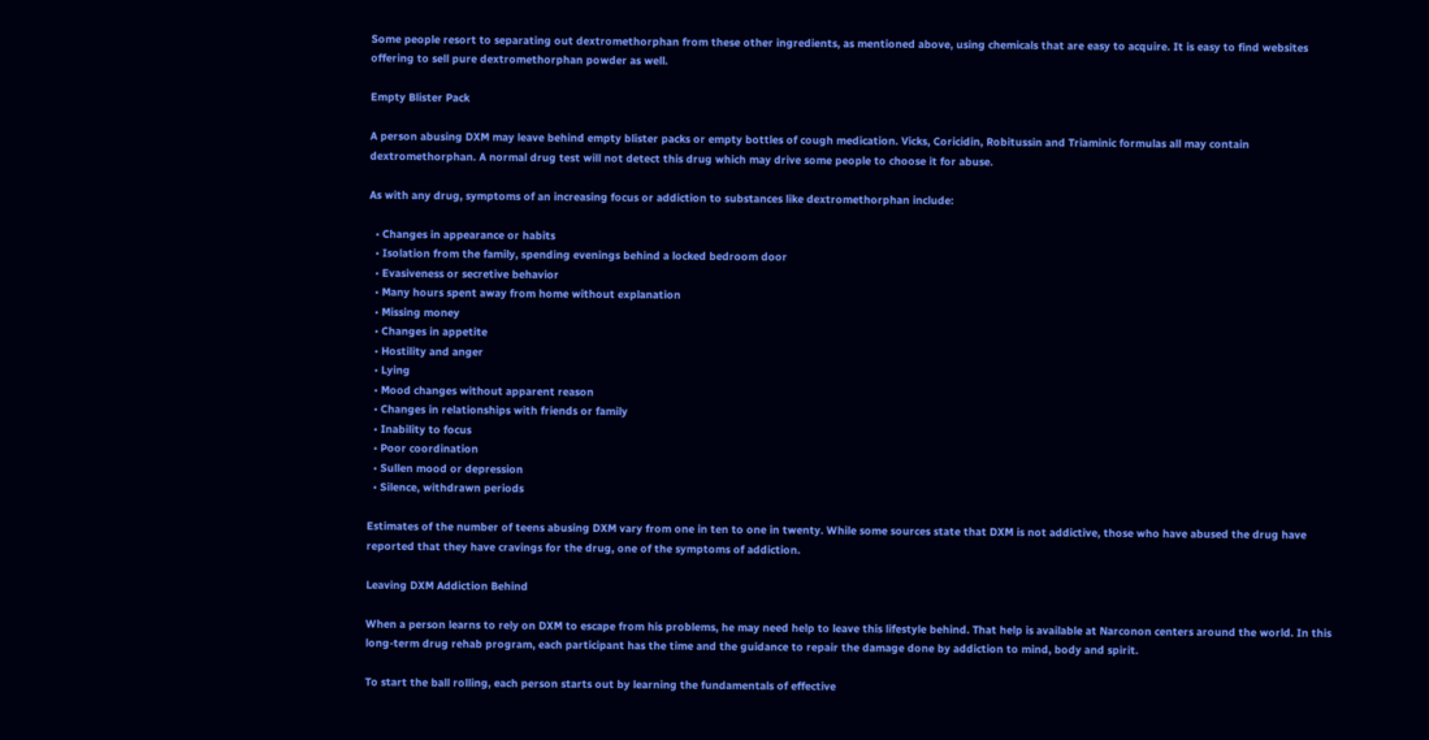Some people resort to separating out dextromethorphan from these other ingredients, as mentioned above, using chemicals that are easy to acquire. It is easy to find websites offering to sell pure dextromethorphan powder as well.

Empty Blister Pack

A person abusing DXM may leave behind empty blister packs or empty bottles of cough medication. Vicks, Coricidin, Robitussin and Triaminic formulas all may contain dextromethorphan. A normal drug test will not detect this drug which may drive some people to choose it for abuse.

As with any drug, symptoms of an increasing focus or addiction to substances like dextromethorphan include:

  • Changes in appearance or habits
  • Isolation from the family, spending evenings behind a locked bedroom door
  • Evasiveness or secretive behavior
  • Many hours spent away from home without explanation
  • Missing money
  • Changes in appetite
  • Hostility and anger
  • Lying
  • Mood changes without apparent reason
  • Changes in relationships with friends or family
  • Inability to focus
  • Poor coordination
  • Sullen mood or depression
  • Silence, withdrawn periods

Estimates of the number of teens abusing DXM vary from one in ten to one in twenty. While some sources state that DXM is not addictive, those who have abused the drug have reported that they have cravings for the drug, one of the symptoms of addiction.

Leaving DXM Addiction Behind

When a person learns to rely on DXM to escape from his problems, he may need help to leave this lifestyle behind. That help is available at Narconon centers around the world. In this long-term drug rehab program, each participant has the time and the guidance to repair the damage done by addiction to mind, body and spirit.

To start the ball rolling, each person starts out by learning the fundamentals of effective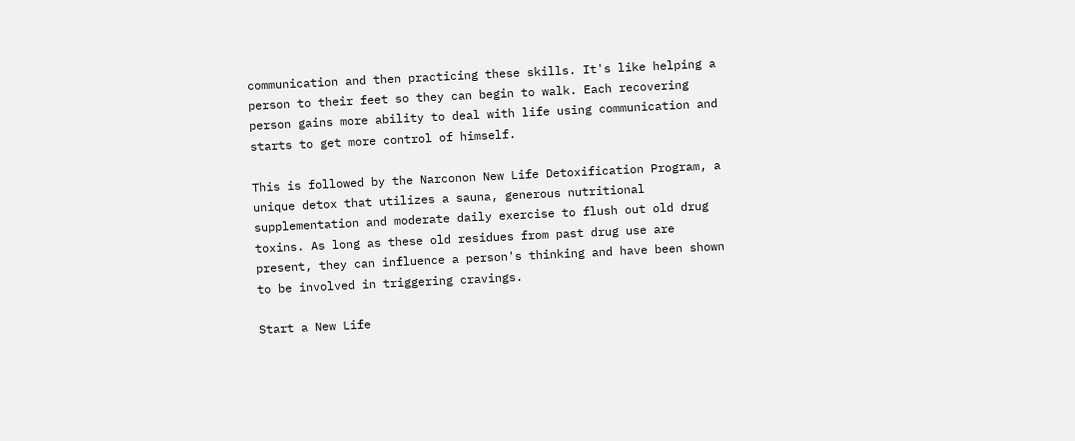communication and then practicing these skills. It's like helping a person to their feet so they can begin to walk. Each recovering person gains more ability to deal with life using communication and starts to get more control of himself.

This is followed by the Narconon New Life Detoxification Program, a unique detox that utilizes a sauna, generous nutritional supplementation and moderate daily exercise to flush out old drug toxins. As long as these old residues from past drug use are present, they can influence a person's thinking and have been shown to be involved in triggering cravings.

Start a New Life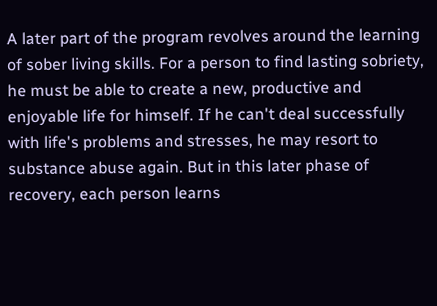A later part of the program revolves around the learning of sober living skills. For a person to find lasting sobriety, he must be able to create a new, productive and enjoyable life for himself. If he can't deal successfully with life's problems and stresses, he may resort to substance abuse again. But in this later phase of recovery, each person learns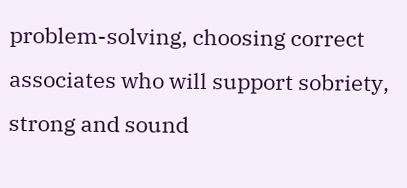problem-solving, choosing correct associates who will support sobriety, strong and sound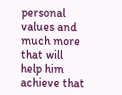personal values and much more that will help him achieve that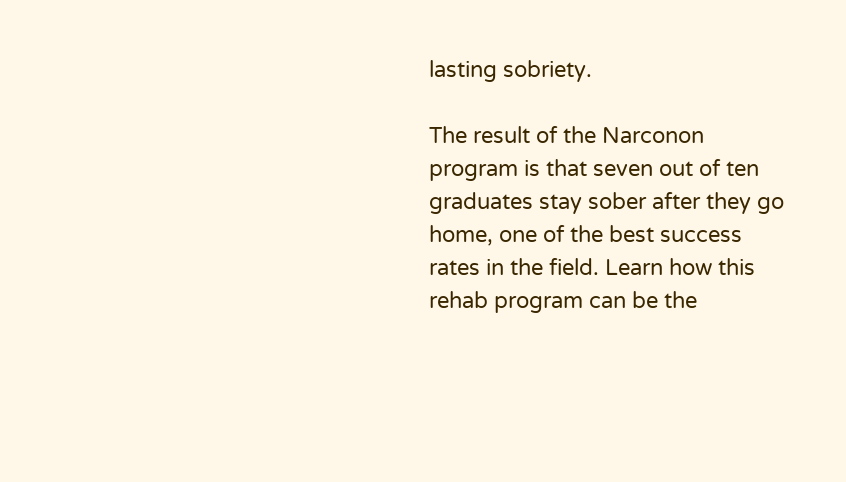lasting sobriety.

The result of the Narconon program is that seven out of ten graduates stay sober after they go home, one of the best success rates in the field. Learn how this rehab program can be the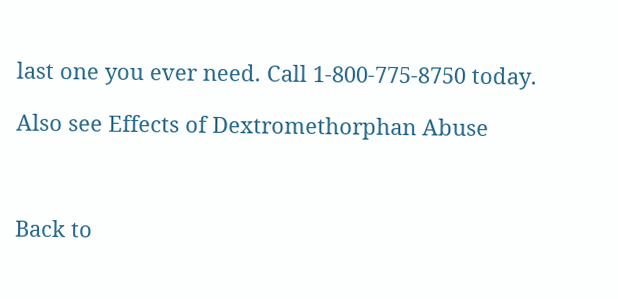last one you ever need. Call 1-800-775-8750 today.

Also see Effects of Dextromethorphan Abuse



Back to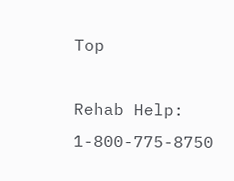Top

Rehab Help: 1-800-775-8750